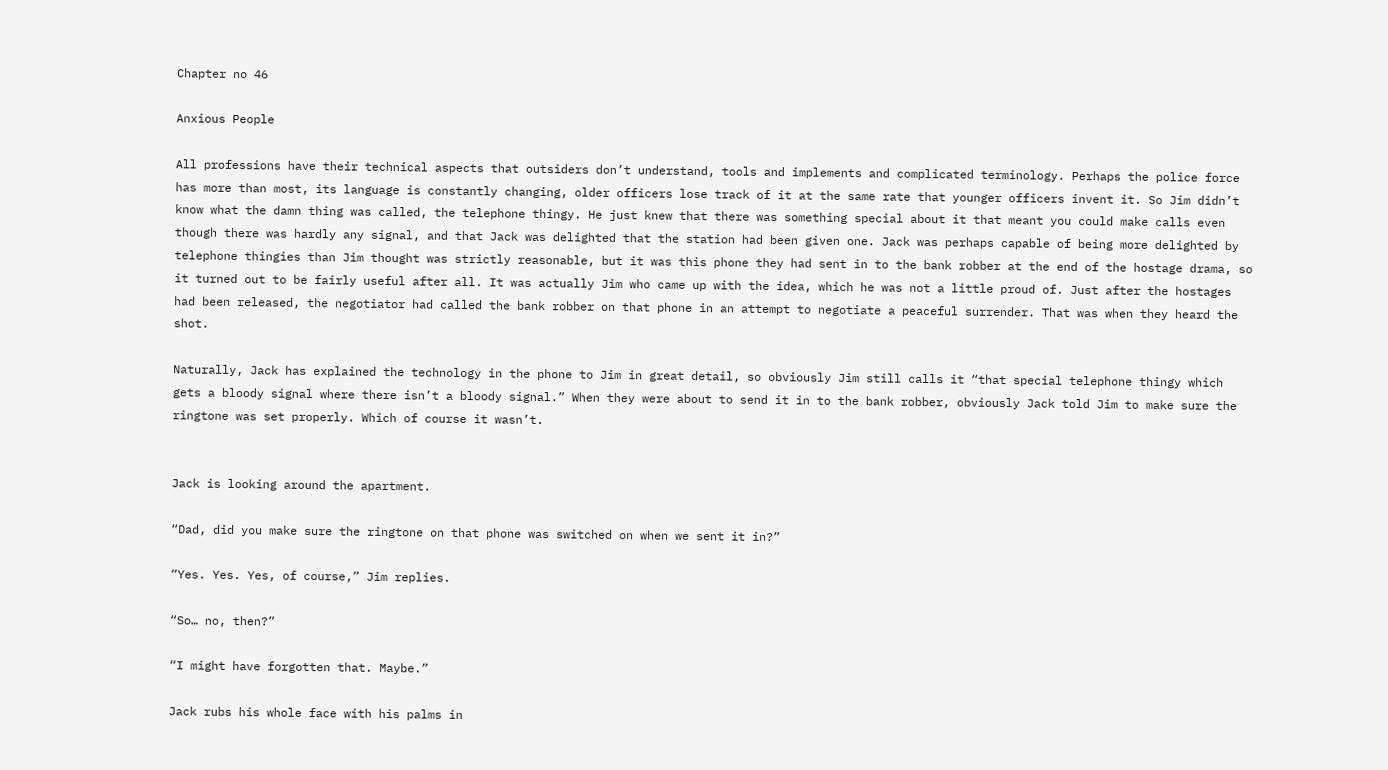Chapter no 46

Anxious People

All professions have their technical aspects that outsiders don’t understand, tools and implements and complicated terminology. Perhaps the police force has more than most, its language is constantly changing, older officers lose track of it at the same rate that younger officers invent it. So Jim didn’t know what the damn thing was called, the telephone thingy. He just knew that there was something special about it that meant you could make calls even though there was hardly any signal, and that Jack was delighted that the station had been given one. Jack was perhaps capable of being more delighted by telephone thingies than Jim thought was strictly reasonable, but it was this phone they had sent in to the bank robber at the end of the hostage drama, so it turned out to be fairly useful after all. It was actually Jim who came up with the idea, which he was not a little proud of. Just after the hostages had been released, the negotiator had called the bank robber on that phone in an attempt to negotiate a peaceful surrender. That was when they heard the shot.

Naturally, Jack has explained the technology in the phone to Jim in great detail, so obviously Jim still calls it “that special telephone thingy which gets a bloody signal where there isn’t a bloody signal.” When they were about to send it in to the bank robber, obviously Jack told Jim to make sure the ringtone was set properly. Which of course it wasn’t.


Jack is looking around the apartment.

“Dad, did you make sure the ringtone on that phone was switched on when we sent it in?”

“Yes. Yes. Yes, of course,” Jim replies.

“So… no, then?”

“I might have forgotten that. Maybe.”

Jack rubs his whole face with his palms in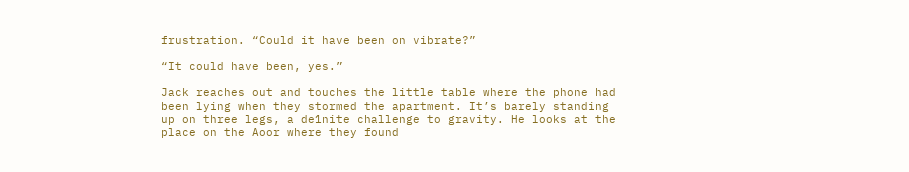frustration. “Could it have been on vibrate?”

“It could have been, yes.”

Jack reaches out and touches the little table where the phone had been lying when they stormed the apartment. It’s barely standing up on three legs, a de1nite challenge to gravity. He looks at the place on the Aoor where they found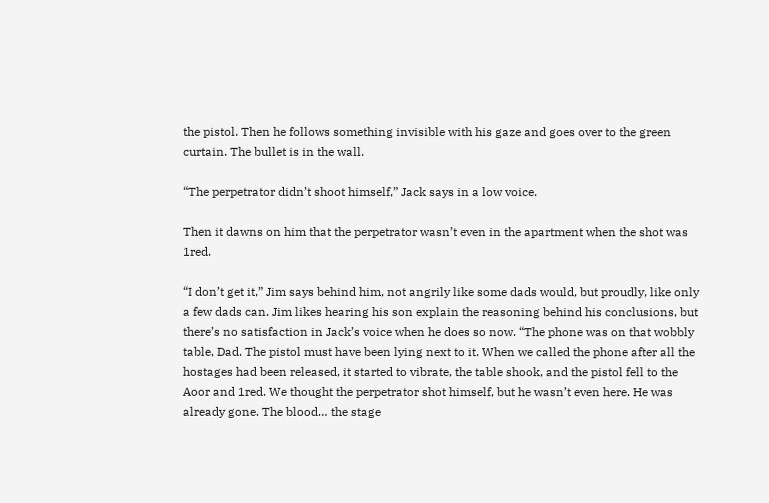the pistol. Then he follows something invisible with his gaze and goes over to the green curtain. The bullet is in the wall.

“The perpetrator didn’t shoot himself,” Jack says in a low voice.

Then it dawns on him that the perpetrator wasn’t even in the apartment when the shot was 1red.

“I don’t get it,” Jim says behind him, not angrily like some dads would, but proudly, like only a few dads can. Jim likes hearing his son explain the reasoning behind his conclusions, but there’s no satisfaction in Jack’s voice when he does so now. “The phone was on that wobbly table, Dad. The pistol must have been lying next to it. When we called the phone after all the hostages had been released, it started to vibrate, the table shook, and the pistol fell to the Aoor and 1red. We thought the perpetrator shot himself, but he wasn’t even here. He was already gone. The blood… the stage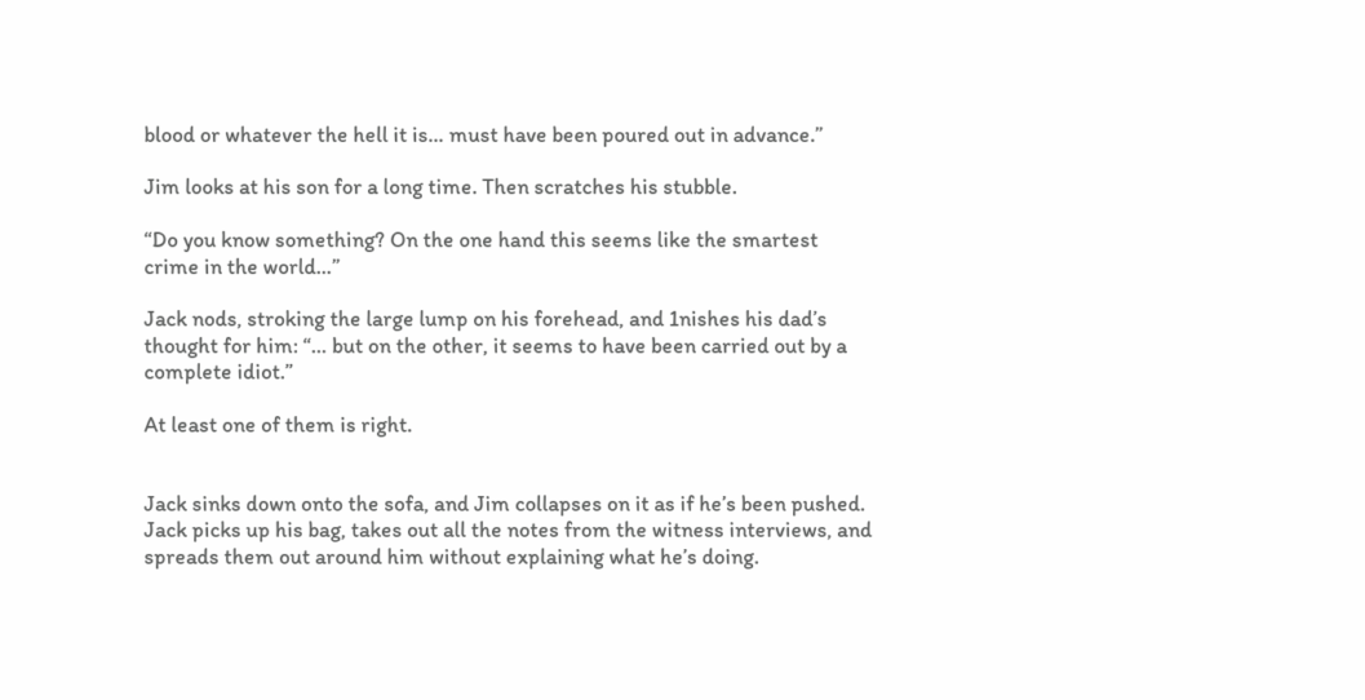blood or whatever the hell it is… must have been poured out in advance.”

Jim looks at his son for a long time. Then scratches his stubble.

“Do you know something? On the one hand this seems like the smartest crime in the world…”

Jack nods, stroking the large lump on his forehead, and 1nishes his dad’s thought for him: “… but on the other, it seems to have been carried out by a complete idiot.”

At least one of them is right.


Jack sinks down onto the sofa, and Jim collapses on it as if he’s been pushed. Jack picks up his bag, takes out all the notes from the witness interviews, and spreads them out around him without explaining what he’s doing.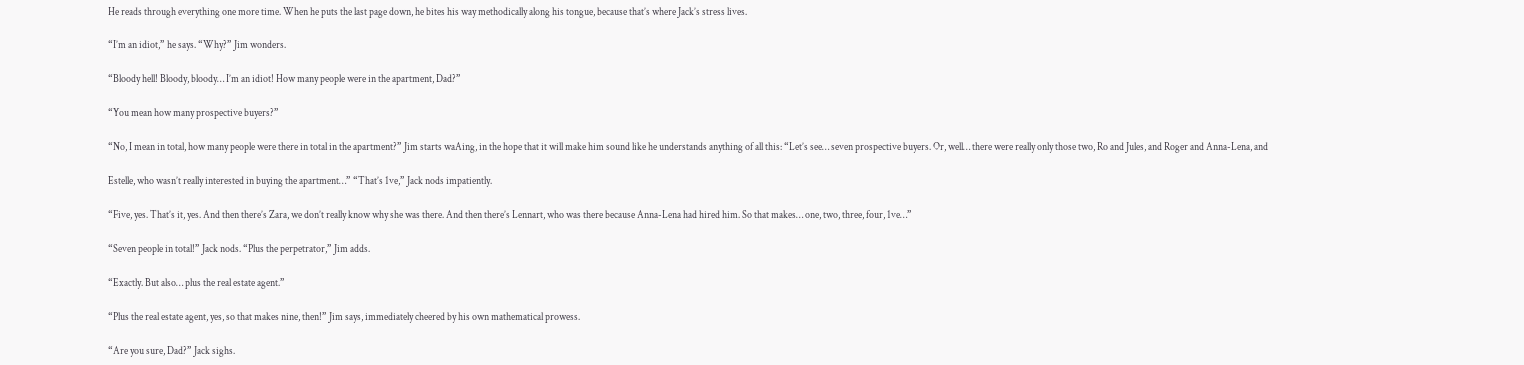He reads through everything one more time. When he puts the last page down, he bites his way methodically along his tongue, because that’s where Jack’s stress lives.

“I’m an idiot,” he says. “Why?” Jim wonders.

“Bloody hell! Bloody, bloody… I’m an idiot! How many people were in the apartment, Dad?”

“You mean how many prospective buyers?”

“No, I mean in total, how many people were there in total in the apartment?” Jim starts waAing, in the hope that it will make him sound like he understands anything of all this: “Let’s see… seven prospective buyers. Or, well… there were really only those two, Ro and Jules, and Roger and Anna-Lena, and

Estelle, who wasn’t really interested in buying the apartment…” “That’s 1ve,” Jack nods impatiently.

“Five, yes. That’s it, yes. And then there’s Zara, we don’t really know why she was there. And then there’s Lennart, who was there because Anna-Lena had hired him. So that makes… one, two, three, four, 1ve…”

“Seven people in total!” Jack nods. “Plus the perpetrator,” Jim adds.

“Exactly. But also… plus the real estate agent.”

“Plus the real estate agent, yes, so that makes nine, then!” Jim says, immediately cheered by his own mathematical prowess.

“Are you sure, Dad?” Jack sighs.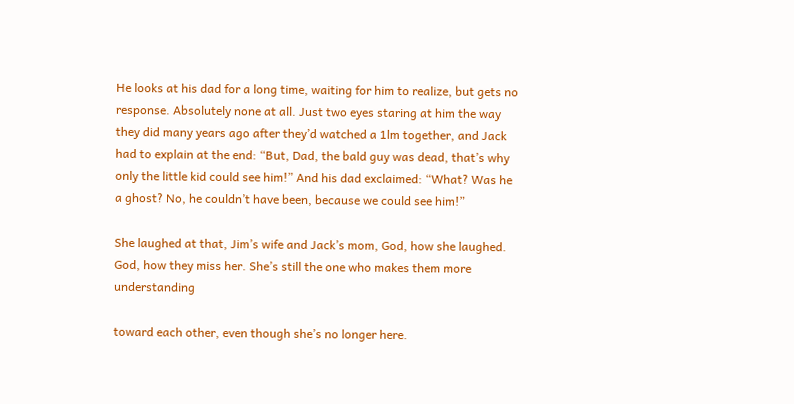He looks at his dad for a long time, waiting for him to realize, but gets no response. Absolutely none at all. Just two eyes staring at him the way they did many years ago after they’d watched a 1lm together, and Jack had to explain at the end: “But, Dad, the bald guy was dead, that’s why only the little kid could see him!” And his dad exclaimed: “What? Was he a ghost? No, he couldn’t have been, because we could see him!”

She laughed at that, Jim’s wife and Jack’s mom, God, how she laughed. God, how they miss her. She’s still the one who makes them more understanding

toward each other, even though she’s no longer here.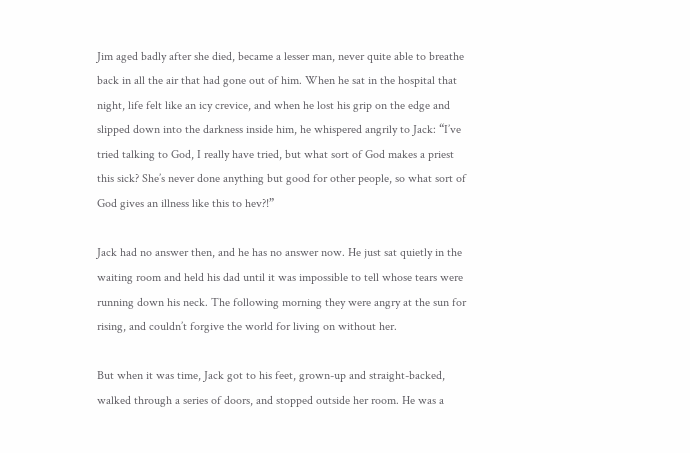Jim aged badly after she died, became a lesser man, never quite able to breathe back in all the air that had gone out of him. When he sat in the hospital that night, life felt like an icy crevice, and when he lost his grip on the edge and slipped down into the darkness inside him, he whispered angrily to Jack: “I’ve tried talking to God, I really have tried, but what sort of God makes a priest this sick? She’s never done anything but good for other people, so what sort of God gives an illness like this to hev?!”

Jack had no answer then, and he has no answer now. He just sat quietly in the waiting room and held his dad until it was impossible to tell whose tears were running down his neck. The following morning they were angry at the sun for rising, and couldn’t forgive the world for living on without her.

But when it was time, Jack got to his feet, grown-up and straight-backed, walked through a series of doors, and stopped outside her room. He was a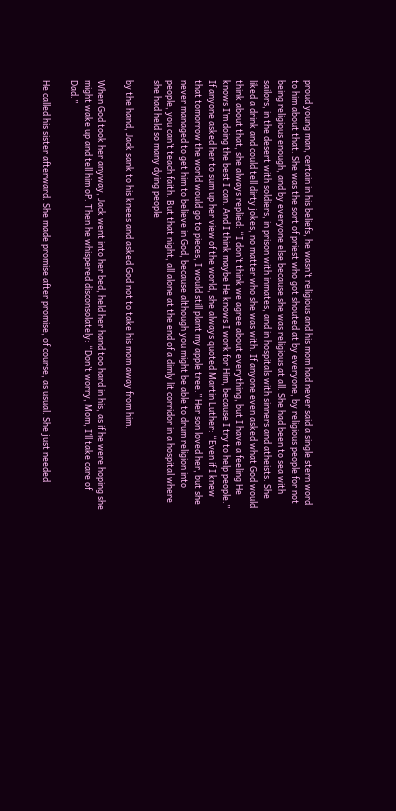proud young man, certain in his beliefs, he wasn’t religious and his mom had never said a single stern word to him about that. She was the sort of priest who got shouted at by everyone, by religious people for not being religious enough, and by everyone else because she was religious at all. She had been to sea with sailors, in the desert with soldiers, in prison with inmates, and in hospitals with sinners and atheists. She liked a drink and could tell dirty jokes, no matter who she was with. If anyone even asked what God would think about that, she always replied: “I don’t think we agree about everything, but I have a feeling He knows I’m doing the best I can. And I think maybe He knows I work for Him, because I try to help people.” If anyone asked her to sum up her view of the world, she always quoted Martin Luther: “Even if I knew that tomorrow the world would go to pieces, I would still plant my apple tree.” Her son loved her, but she never managed to get him to believe in God, because although you might be able to drum religion into people, you can’t teach faith. But that night, all alone at the end of a dimly lit corridor in a hospital where she had held so many dying people

by the hand, Jack sank to his knees and asked God not to take his mom away from him.

When God took her anyway, Jack went into her bed, held her hand too hard in his, as if he were hoping she might wake up and tell him oP. Then he whispered disconsolately: “Don’t worry, Mom, I’ll take care of Dad.”

He called his sister afterward. She made promise after promise, of course, as usual. She just needed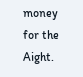money for the Aight.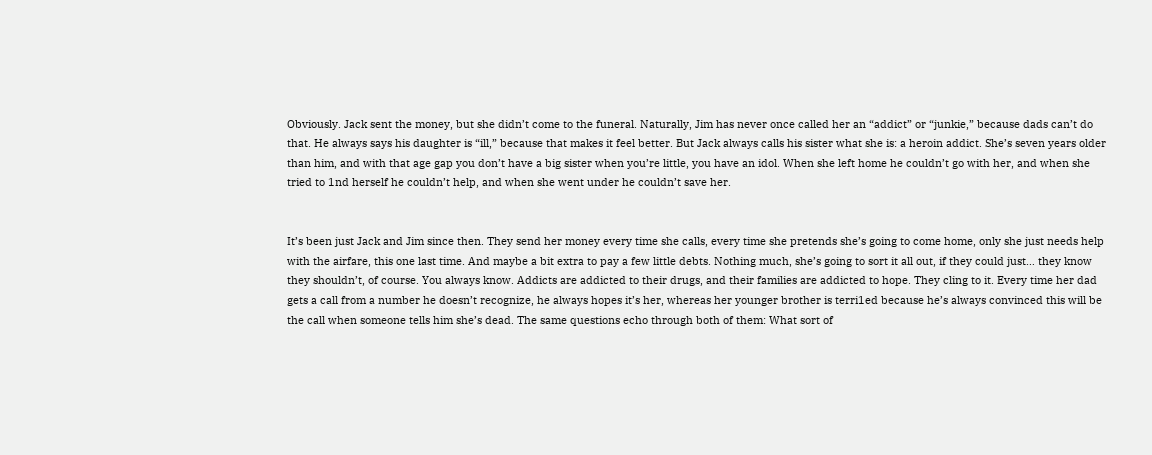Obviously. Jack sent the money, but she didn’t come to the funeral. Naturally, Jim has never once called her an “addict” or “junkie,” because dads can’t do that. He always says his daughter is “ill,” because that makes it feel better. But Jack always calls his sister what she is: a heroin addict. She’s seven years older than him, and with that age gap you don’t have a big sister when you’re little, you have an idol. When she left home he couldn’t go with her, and when she tried to 1nd herself he couldn’t help, and when she went under he couldn’t save her.


It’s been just Jack and Jim since then. They send her money every time she calls, every time she pretends she’s going to come home, only she just needs help with the airfare, this one last time. And maybe a bit extra to pay a few little debts. Nothing much, she’s going to sort it all out, if they could just… they know they shouldn’t, of course. You always know. Addicts are addicted to their drugs, and their families are addicted to hope. They cling to it. Every time her dad gets a call from a number he doesn’t recognize, he always hopes it’s her, whereas her younger brother is terri1ed because he’s always convinced this will be the call when someone tells him she’s dead. The same questions echo through both of them: What sort of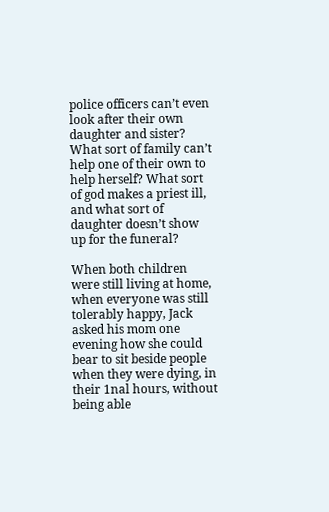police officers can’t even look after their own daughter and sister? What sort of family can’t help one of their own to help herself? What sort of god makes a priest ill, and what sort of daughter doesn’t show up for the funeral?

When both children were still living at home, when everyone was still tolerably happy, Jack asked his mom one evening how she could bear to sit beside people when they were dying, in their 1nal hours, without being able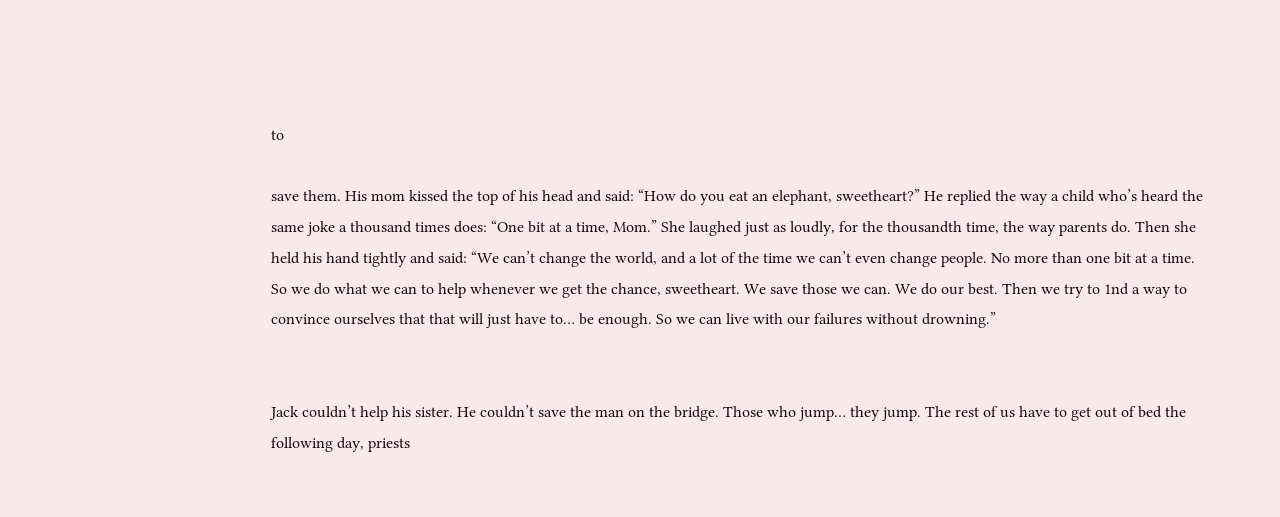to

save them. His mom kissed the top of his head and said: “How do you eat an elephant, sweetheart?” He replied the way a child who’s heard the same joke a thousand times does: “One bit at a time, Mom.” She laughed just as loudly, for the thousandth time, the way parents do. Then she held his hand tightly and said: “We can’t change the world, and a lot of the time we can’t even change people. No more than one bit at a time. So we do what we can to help whenever we get the chance, sweetheart. We save those we can. We do our best. Then we try to 1nd a way to convince ourselves that that will just have to… be enough. So we can live with our failures without drowning.”


Jack couldn’t help his sister. He couldn’t save the man on the bridge. Those who jump… they jump. The rest of us have to get out of bed the following day, priests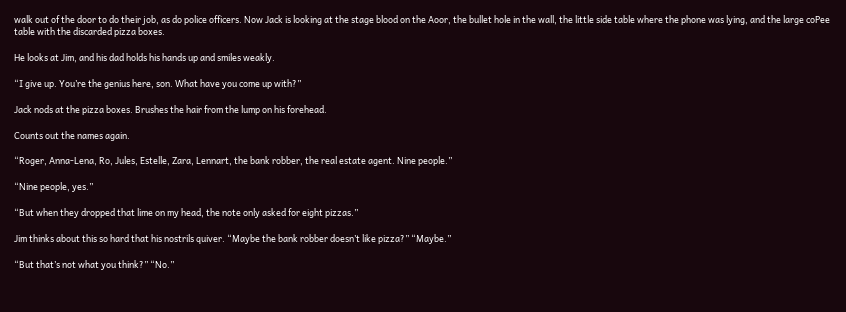walk out of the door to do their job, as do police officers. Now Jack is looking at the stage blood on the Aoor, the bullet hole in the wall, the little side table where the phone was lying, and the large coPee table with the discarded pizza boxes.

He looks at Jim, and his dad holds his hands up and smiles weakly.

“I give up. You’re the genius here, son. What have you come up with?”

Jack nods at the pizza boxes. Brushes the hair from the lump on his forehead.

Counts out the names again.

“Roger, Anna-Lena, Ro, Jules, Estelle, Zara, Lennart, the bank robber, the real estate agent. Nine people.”

“Nine people, yes.”

“But when they dropped that lime on my head, the note only asked for eight pizzas.”

Jim thinks about this so hard that his nostrils quiver. “Maybe the bank robber doesn’t like pizza?” “Maybe.”

“But that’s not what you think?” “No.”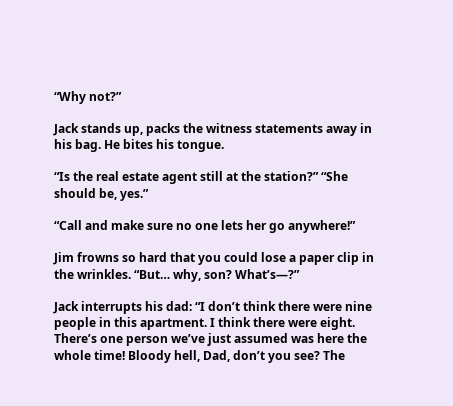“Why not?”

Jack stands up, packs the witness statements away in his bag. He bites his tongue.

“Is the real estate agent still at the station?” “She should be, yes.”

“Call and make sure no one lets her go anywhere!”

Jim frowns so hard that you could lose a paper clip in the wrinkles. “But… why, son? What’s—?”

Jack interrupts his dad: “I don’t think there were nine people in this apartment. I think there were eight. There’s one person we’ve just assumed was here the whole time! Bloody hell, Dad, don’t you see? The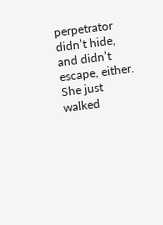perpetrator didn’t hide, and didn’t escape, either. She just walked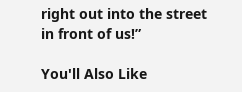right out into the street in front of us!”

You'll Also Like